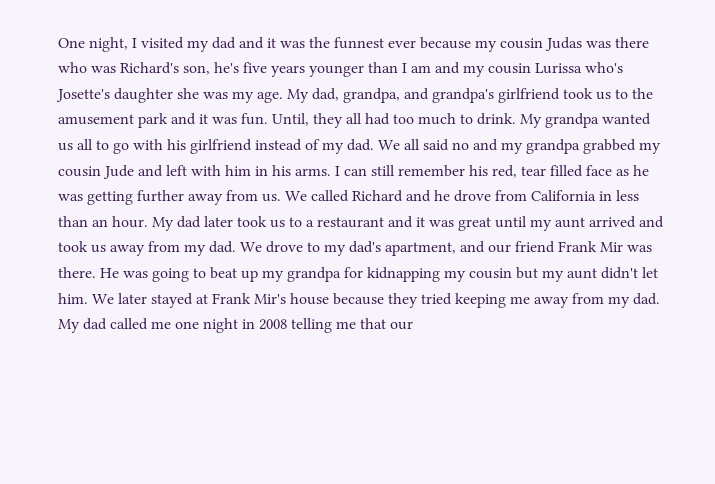One night, I visited my dad and it was the funnest ever because my cousin Judas was there who was Richard's son, he's five years younger than I am and my cousin Lurissa who's Josette's daughter she was my age. My dad, grandpa, and grandpa's girlfriend took us to the amusement park and it was fun. Until, they all had too much to drink. My grandpa wanted us all to go with his girlfriend instead of my dad. We all said no and my grandpa grabbed my cousin Jude and left with him in his arms. I can still remember his red, tear filled face as he was getting further away from us. We called Richard and he drove from California in less than an hour. My dad later took us to a restaurant and it was great until my aunt arrived and took us away from my dad. We drove to my dad's apartment, and our friend Frank Mir was there. He was going to beat up my grandpa for kidnapping my cousin but my aunt didn't let him. We later stayed at Frank Mir's house because they tried keeping me away from my dad. My dad called me one night in 2008 telling me that our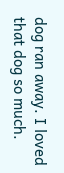dog ran away. I loved that dog so much.